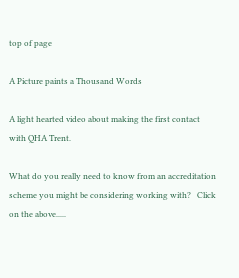top of page

A Picture paints a Thousand Words

A light hearted video about making the first contact with QHA Trent.

What do you really need to know from an accreditation scheme you might be considering working with?   Click on the above.....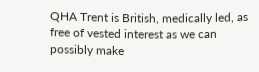QHA Trent is British, medically led, as free of vested interest as we can possibly make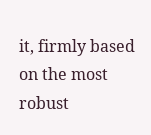it, firmly based on the most robust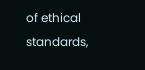of ethical standards,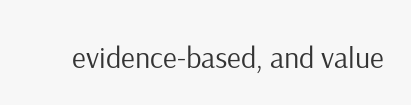evidence-based, and value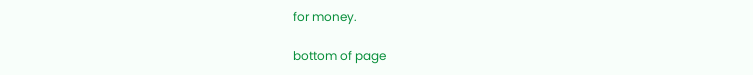for money.

bottom of page